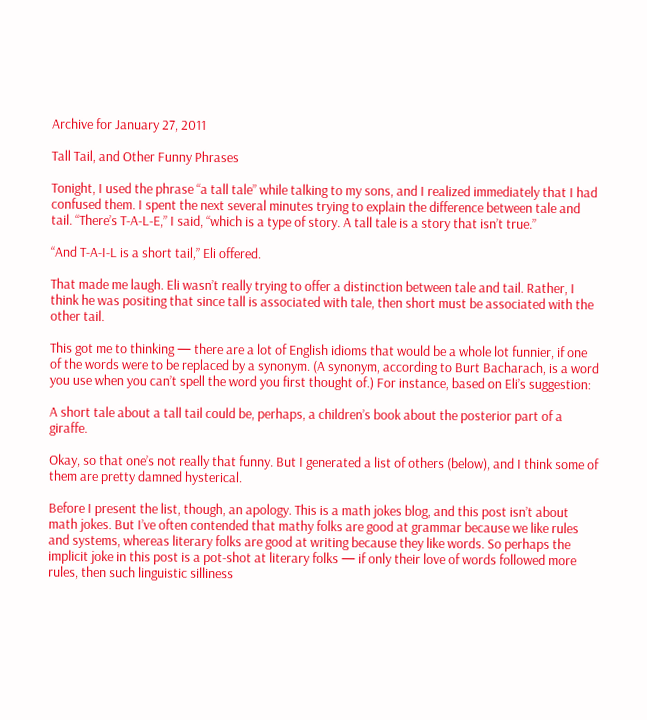Archive for January 27, 2011

Tall Tail, and Other Funny Phrases

Tonight, I used the phrase “a tall tale” while talking to my sons, and I realized immediately that I had confused them. I spent the next several minutes trying to explain the difference between tale and tail. “There’s T‑A‑L‑E,” I said, “which is a type of story. A tall tale is a story that isn’t true.”

“And T‑A‑I‑L is a short tail,” Eli offered.

That made me laugh. Eli wasn’t really trying to offer a distinction between tale and tail. Rather, I think he was positing that since tall is associated with tale, then short must be associated with the other tail.

This got me to thinking — there are a lot of English idioms that would be a whole lot funnier, if one of the words were to be replaced by a synonym. (A synonym, according to Burt Bacharach, is a word you use when you can’t spell the word you first thought of.) For instance, based on Eli’s suggestion:

A short tale about a tall tail could be, perhaps, a children’s book about the posterior part of a giraffe.

Okay, so that one’s not really that funny. But I generated a list of others (below), and I think some of them are pretty damned hysterical.

Before I present the list, though, an apology. This is a math jokes blog, and this post isn’t about math jokes. But I’ve often contended that mathy folks are good at grammar because we like rules and systems, whereas literary folks are good at writing because they like words. So perhaps the implicit joke in this post is a pot‑shot at literary folks — if only their love of words followed more rules, then such linguistic silliness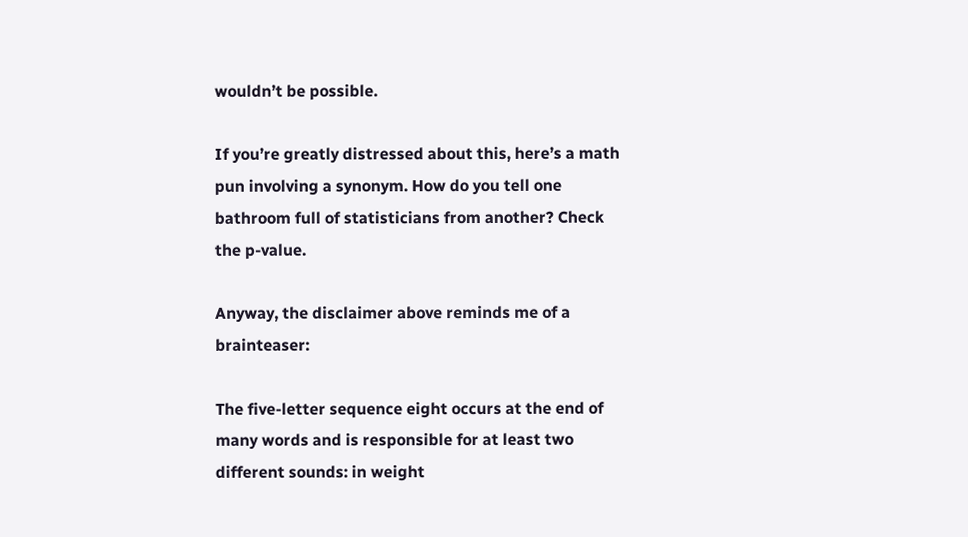wouldn’t be possible.

If you’re greatly distressed about this, here’s a math pun involving a synonym. How do you tell one bathroom full of statisticians from another? Check the p-value.

Anyway, the disclaimer above reminds me of a brainteaser:

The five-letter sequence eight occurs at the end of many words and is responsible for at least two different sounds: in weight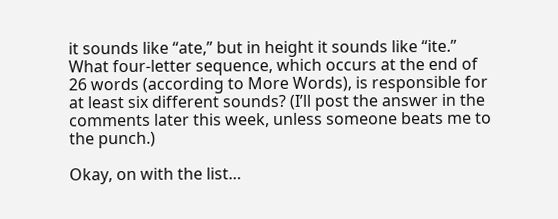it sounds like “ate,” but in height it sounds like “ite.” What four-letter sequence, which occurs at the end of 26 words (according to More Words), is responsible for at least six different sounds? (I’ll post the answer in the comments later this week, unless someone beats me to the punch.)

Okay, on with the list…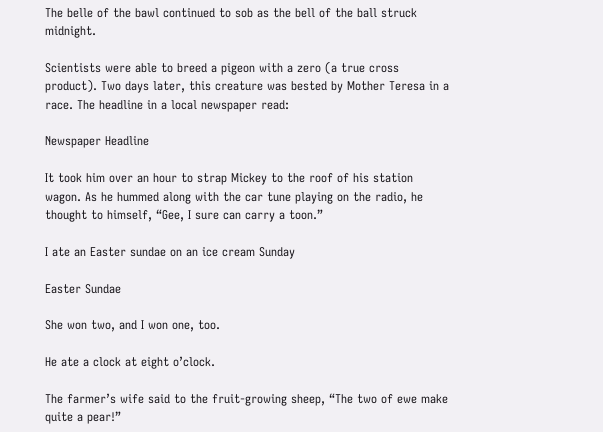The belle of the bawl continued to sob as the bell of the ball struck midnight.

Scientists were able to breed a pigeon with a zero (a true cross product). Two days later, this creature was bested by Mother Teresa in a race. The headline in a local newspaper read:

Newspaper Headline

It took him over an hour to strap Mickey to the roof of his station wagon. As he hummed along with the car tune playing on the radio, he thought to himself, “Gee, I sure can carry a toon.”

I ate an Easter sundae on an ice cream Sunday

Easter Sundae

She won two, and I won one, too.

He ate a clock at eight o’clock.

The farmer’s wife said to the fruit-growing sheep, “The two of ewe make quite a pear!”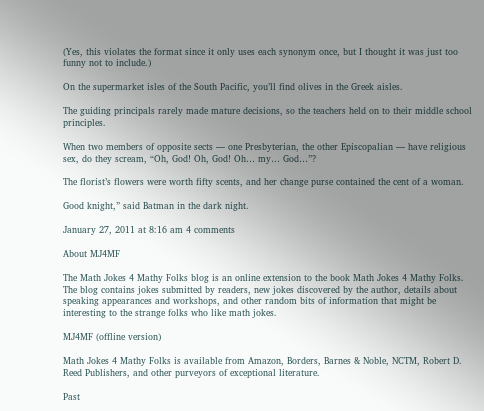(Yes, this violates the format since it only uses each synonym once, but I thought it was just too funny not to include.)

On the supermarket isles of the South Pacific, you’ll find olives in the Greek aisles.

The guiding principals rarely made mature decisions, so the teachers held on to their middle school principles.

When two members of opposite sects — one Presbyterian, the other Episcopalian — have religious sex, do they scream, “Oh, God! Oh, God! Oh… my… God…”?

The florist’s flowers were worth fifty scents, and her change purse contained the cent of a woman.

Good knight,” said Batman in the dark night.

January 27, 2011 at 8:16 am 4 comments

About MJ4MF

The Math Jokes 4 Mathy Folks blog is an online extension to the book Math Jokes 4 Mathy Folks. The blog contains jokes submitted by readers, new jokes discovered by the author, details about speaking appearances and workshops, and other random bits of information that might be interesting to the strange folks who like math jokes.

MJ4MF (offline version)

Math Jokes 4 Mathy Folks is available from Amazon, Borders, Barnes & Noble, NCTM, Robert D. Reed Publishers, and other purveyors of exceptional literature.

Past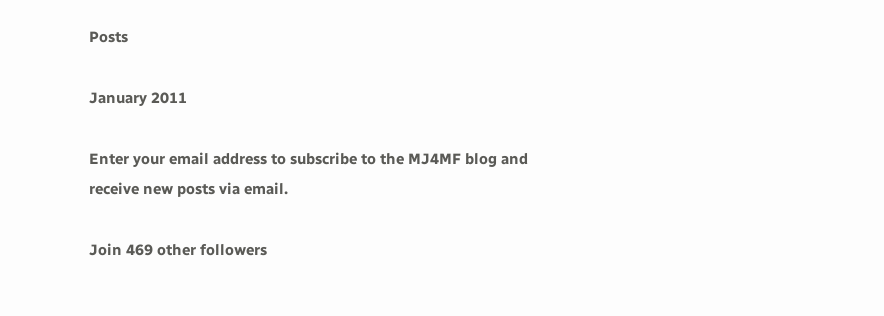Posts

January 2011

Enter your email address to subscribe to the MJ4MF blog and receive new posts via email.

Join 469 other followers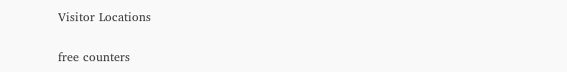Visitor Locations

free counters